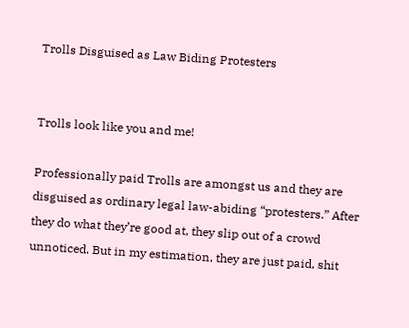Trolls Disguised as Law Biding Protesters


Trolls look like you and me!

Professionally paid Trolls are amongst us and they are disguised as ordinary legal law-abiding “protesters.” After they do what they’re good at, they slip out of a crowd unnoticed. But in my estimation, they are just paid, shit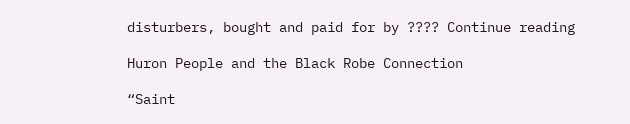disturbers, bought and paid for by ???? Continue reading

Huron People and the Black Robe Connection

“Saint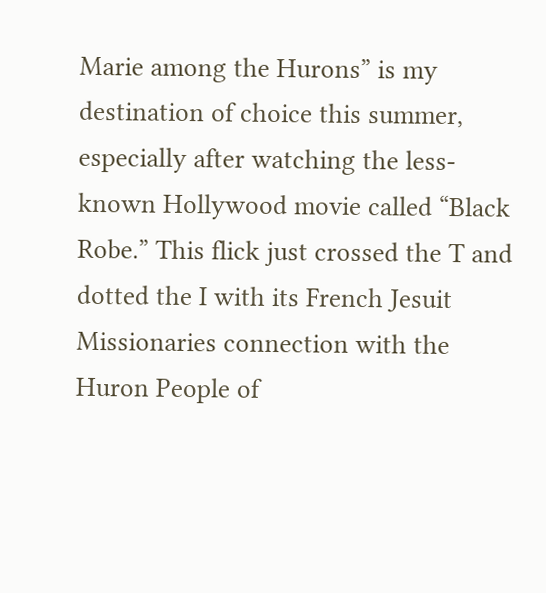Marie among the Hurons” is my destination of choice this summer, especially after watching the less-known Hollywood movie called “Black Robe.” This flick just crossed the T and dotted the I with its French Jesuit Missionaries connection with the Huron People of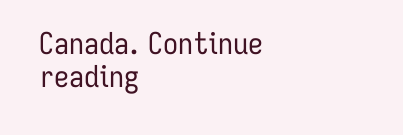Canada. Continue reading